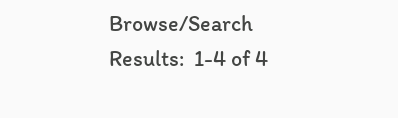Browse/Search Results:  1-4 of 4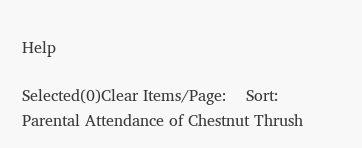Help

Selected(0)Clear Items/Page:    Sort:
Parental Attendance of Chestnut Thrush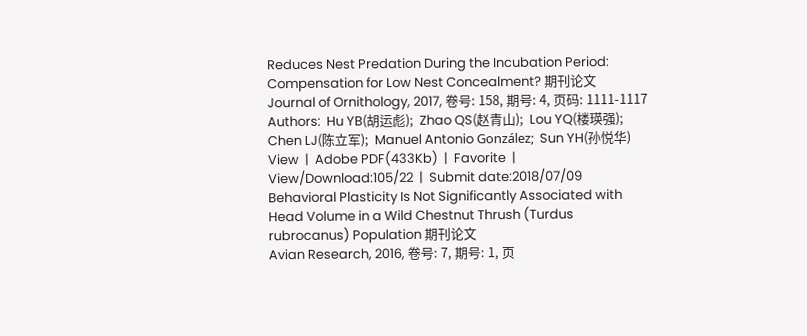Reduces Nest Predation During the Incubation Period: Compensation for Low Nest Concealment? 期刊论文
Journal of Ornithology, 2017, 卷号: 158, 期号: 4, 页码: 1111-1117
Authors:  Hu YB(胡运彪);  Zhao QS(赵青山);  Lou YQ(楼瑛强);  Chen LJ(陈立军);  Manuel Antonio González;  Sun YH(孙悦华)
View  |  Adobe PDF(433Kb)  |  Favorite  |  View/Download:105/22  |  Submit date:2018/07/09
Behavioral Plasticity Is Not Significantly Associated with Head Volume in a Wild Chestnut Thrush (Turdus rubrocanus) Population 期刊论文
Avian Research, 2016, 卷号: 7, 期号: 1, 页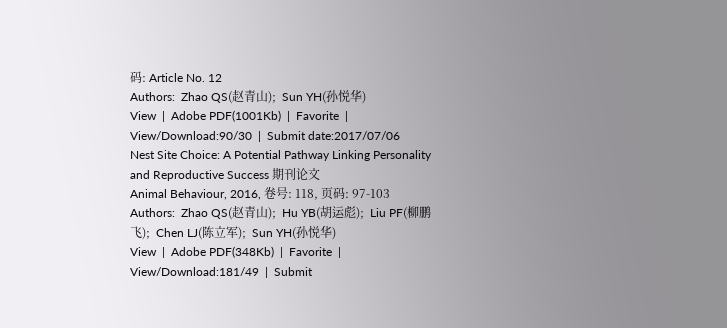码: Article No. 12
Authors:  Zhao QS(赵青山);  Sun YH(孙悦华)
View  |  Adobe PDF(1001Kb)  |  Favorite  |  View/Download:90/30  |  Submit date:2017/07/06
Nest Site Choice: A Potential Pathway Linking Personality and Reproductive Success 期刊论文
Animal Behaviour, 2016, 卷号: 118, 页码: 97-103
Authors:  Zhao QS(赵青山);  Hu YB(胡运彪);  Liu PF(柳鹏飞);  Chen LJ(陈立军);  Sun YH(孙悦华)
View  |  Adobe PDF(348Kb)  |  Favorite  |  View/Download:181/49  |  Submit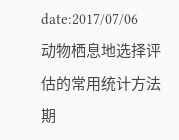date:2017/07/06
动物栖息地选择评估的常用统计方法 期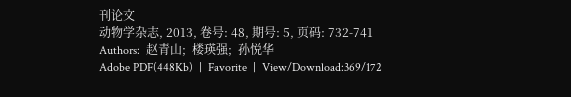刊论文
动物学杂志, 2013, 卷号: 48, 期号: 5, 页码: 732-741
Authors:  赵青山;  楼瑛强;  孙悦华
Adobe PDF(448Kb)  |  Favorite  |  View/Download:369/172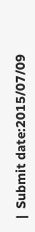|  Submit date:2015/07/09